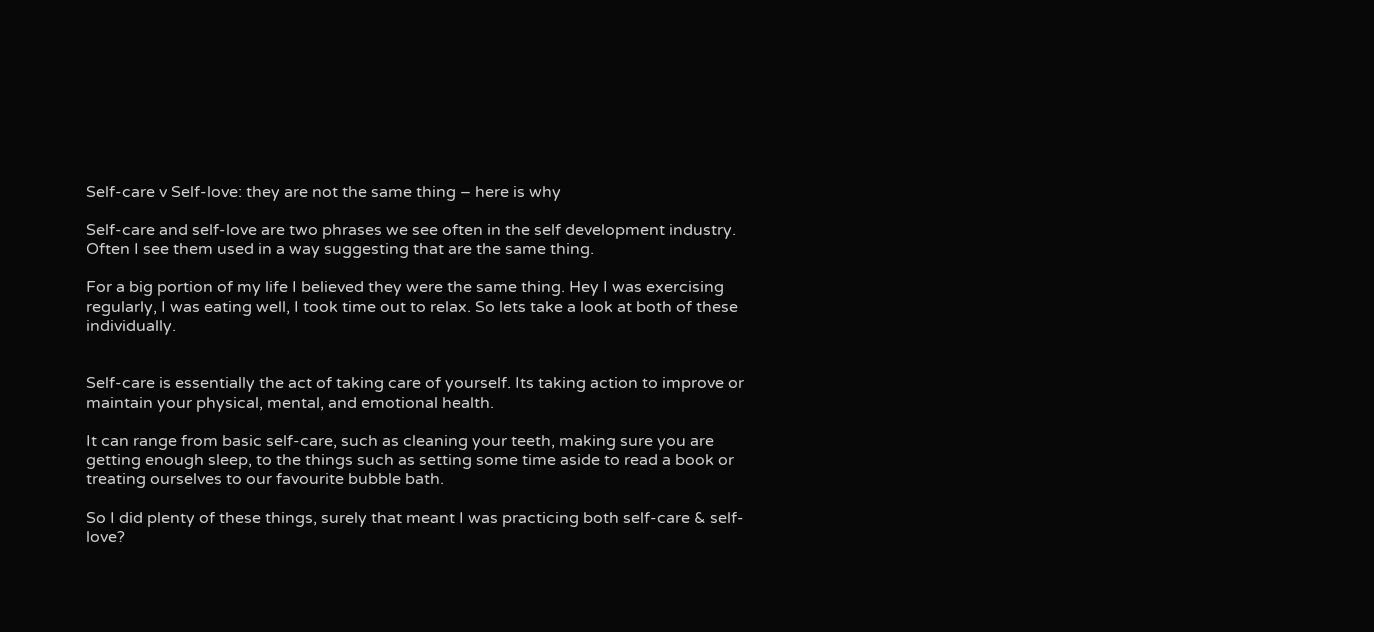Self-care v Self-love: they are not the same thing – here is why

Self-care and self-love are two phrases we see often in the self development industry. Often I see them used in a way suggesting that are the same thing.

For a big portion of my life I believed they were the same thing. Hey I was exercising regularly, I was eating well, I took time out to relax. So lets take a look at both of these individually.


Self-care is essentially the act of taking care of yourself. Its taking action to improve or maintain your physical, mental, and emotional health.

It can range from basic self-care, such as cleaning your teeth, making sure you are getting enough sleep, to the things such as setting some time aside to read a book or treating ourselves to our favourite bubble bath.

So I did plenty of these things, surely that meant I was practicing both self-care & self-love?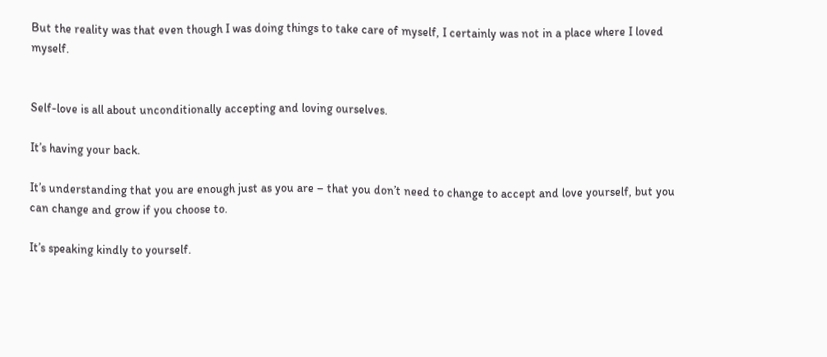But the reality was that even though I was doing things to take care of myself, I certainly was not in a place where I loved myself.


Self-love is all about unconditionally accepting and loving ourselves.

It’s having your back.

It’s understanding that you are enough just as you are – that you don’t need to change to accept and love yourself, but you can change and grow if you choose to.

It’s speaking kindly to yourself.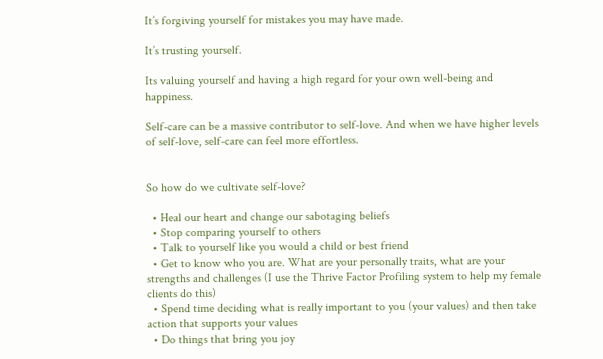It’s forgiving yourself for mistakes you may have made.

It’s trusting yourself.

Its valuing yourself and having a high regard for your own well-being and happiness.

Self-care can be a massive contributor to self-love. And when we have higher levels of self-love, self-care can feel more effortless.


So how do we cultivate self-love?

  • Heal our heart and change our sabotaging beliefs
  • Stop comparing yourself to others
  • Talk to yourself like you would a child or best friend
  • Get to know who you are. What are your personally traits, what are your strengths and challenges (I use the Thrive Factor Profiling system to help my female clients do this)
  • Spend time deciding what is really important to you (your values) and then take action that supports your values
  • Do things that bring you joy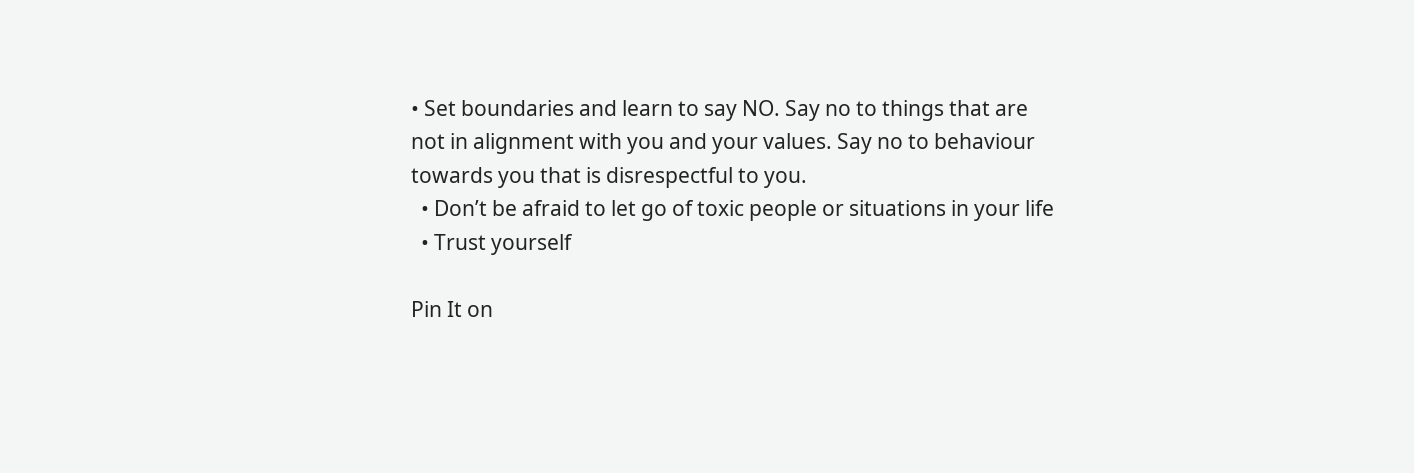• Set boundaries and learn to say NO. Say no to things that are not in alignment with you and your values. Say no to behaviour towards you that is disrespectful to you.
  • Don’t be afraid to let go of toxic people or situations in your life
  • Trust yourself

Pin It on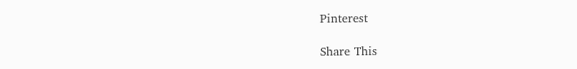Pinterest

Share This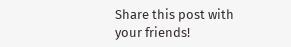Share this post with your friends!